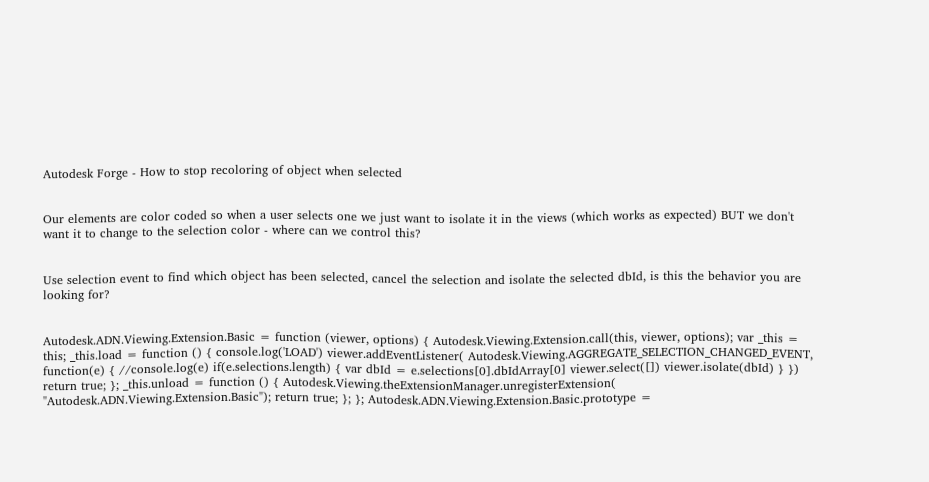Autodesk Forge - How to stop recoloring of object when selected


Our elements are color coded so when a user selects one we just want to isolate it in the views (which works as expected) BUT we don't want it to change to the selection color - where can we control this?


Use selection event to find which object has been selected, cancel the selection and isolate the selected dbId, is this the behavior you are looking for?


Autodesk.ADN.Viewing.Extension.Basic = function (viewer, options) { Autodesk.Viewing.Extension.call(this, viewer, options); var _this = this; _this.load = function () { console.log('LOAD') viewer.addEventListener( Autodesk.Viewing.AGGREGATE_SELECTION_CHANGED_EVENT, function(e) { //console.log(e) if(e.selections.length) { var dbId = e.selections[0].dbIdArray[0] viewer.select([]) viewer.isolate(dbId) } }) return true; }; _this.unload = function () { Autodesk.Viewing.theExtensionManager.unregisterExtension( "Autodesk.ADN.Viewing.Extension.Basic"); return true; }; }; Autodesk.ADN.Viewing.Extension.Basic.prototype =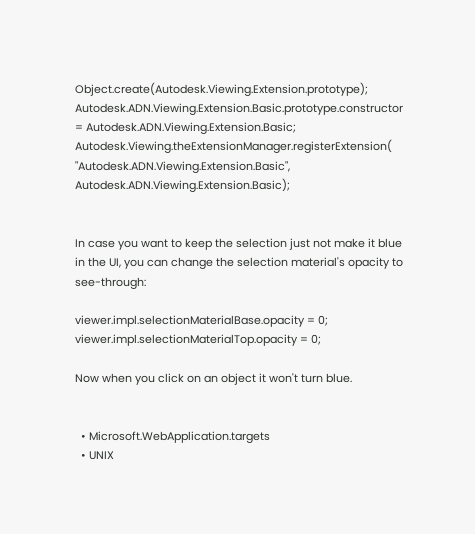Object.create(Autodesk.Viewing.Extension.prototype); Autodesk.ADN.Viewing.Extension.Basic.prototype.constructor = Autodesk.ADN.Viewing.Extension.Basic; Autodesk.Viewing.theExtensionManager.registerExtension( "Autodesk.ADN.Viewing.Extension.Basic", Autodesk.ADN.Viewing.Extension.Basic);


In case you want to keep the selection just not make it blue in the UI, you can change the selection material's opacity to see-through:

viewer.impl.selectionMaterialBase.opacity = 0; viewer.impl.selectionMaterialTop.opacity = 0;

Now when you click on an object it won't turn blue.


  • Microsoft.WebApplication.targets
  • UNIX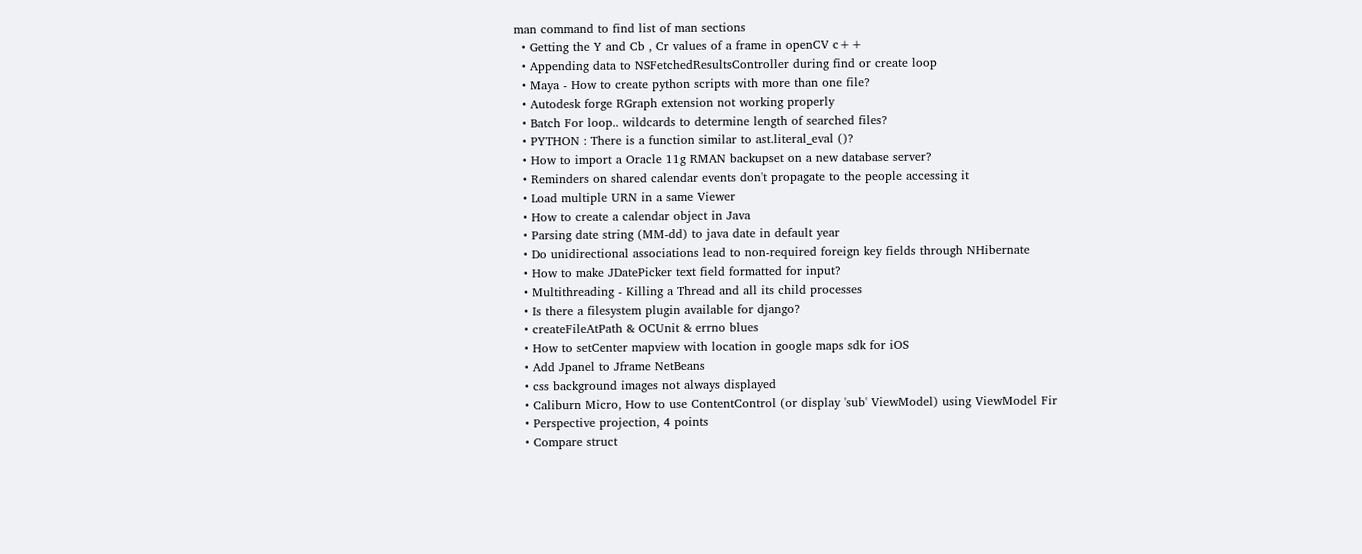man command to find list of man sections
  • Getting the Y and Cb , Cr values of a frame in openCV c++
  • Appending data to NSFetchedResultsController during find or create loop
  • Maya - How to create python scripts with more than one file?
  • Autodesk forge RGraph extension not working properly
  • Batch For loop.. wildcards to determine length of searched files?
  • PYTHON : There is a function similar to ast.literal_eval ()?
  • How to import a Oracle 11g RMAN backupset on a new database server?
  • Reminders on shared calendar events don't propagate to the people accessing it
  • Load multiple URN in a same Viewer
  • How to create a calendar object in Java
  • Parsing date string (MM-dd) to java date in default year
  • Do unidirectional associations lead to non-required foreign key fields through NHibernate
  • How to make JDatePicker text field formatted for input?
  • Multithreading - Killing a Thread and all its child processes
  • Is there a filesystem plugin available for django?
  • createFileAtPath & OCUnit & errno blues
  • How to setCenter mapview with location in google maps sdk for iOS
  • Add Jpanel to Jframe NetBeans
  • css background images not always displayed
  • Caliburn Micro, How to use ContentControl (or display 'sub' ViewModel) using ViewModel Fir
  • Perspective projection, 4 points
  • Compare struct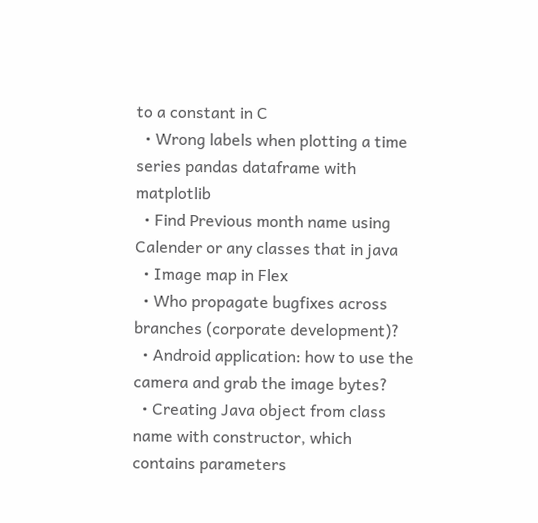to a constant in C
  • Wrong labels when plotting a time series pandas dataframe with matplotlib
  • Find Previous month name using Calender or any classes that in java
  • Image map in Flex
  • Who propagate bugfixes across branches (corporate development)?
  • Android application: how to use the camera and grab the image bytes?
  • Creating Java object from class name with constructor, which contains parameters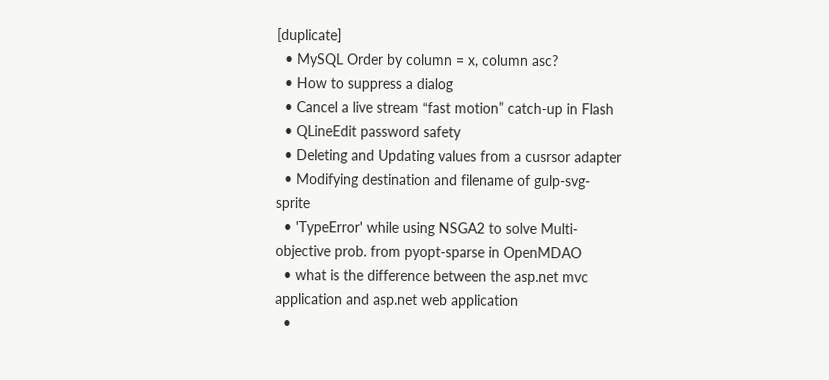[duplicate]
  • MySQL Order by column = x, column asc?
  • How to suppress a dialog
  • Cancel a live stream “fast motion” catch-up in Flash
  • QLineEdit password safety
  • Deleting and Updating values from a cusrsor adapter
  • Modifying destination and filename of gulp-svg-sprite
  • 'TypeError' while using NSGA2 to solve Multi-objective prob. from pyopt-sparse in OpenMDAO
  • what is the difference between the asp.net mvc application and asp.net web application
  •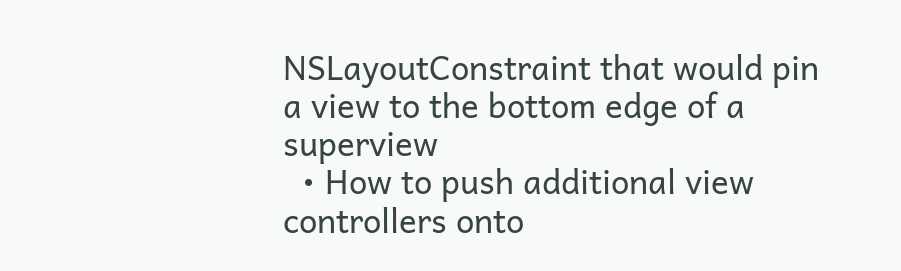NSLayoutConstraint that would pin a view to the bottom edge of a superview
  • How to push additional view controllers onto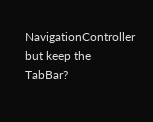NavigationController but keep the TabBar?